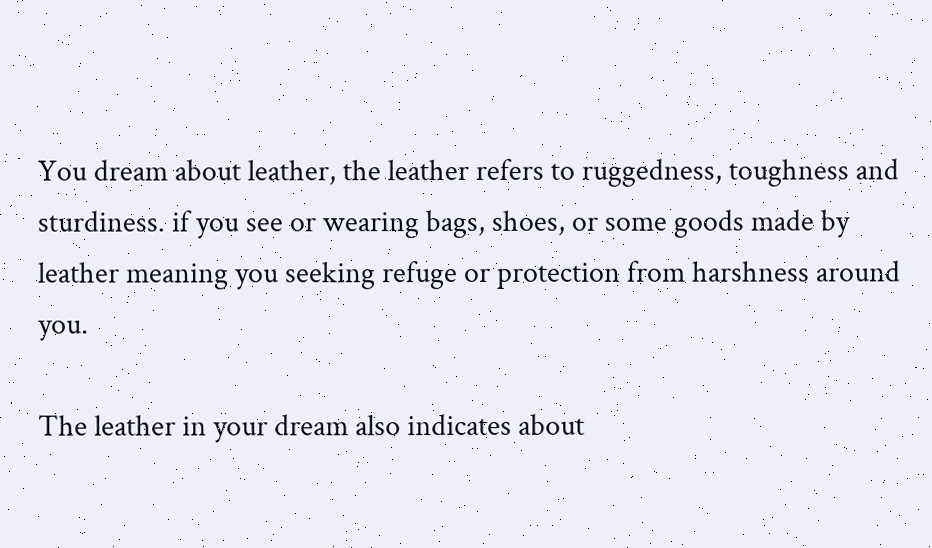You dream about leather, the leather refers to ruggedness, toughness and sturdiness. if you see or wearing bags, shoes, or some goods made by leather meaning you seeking refuge or protection from harshness around you.

The leather in your dream also indicates about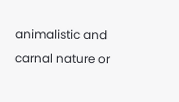animalistic and carnal nature or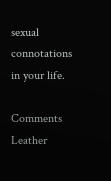sexual connotations in your life.

Comments Leather